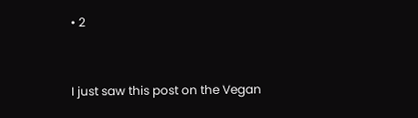• 2


I just saw this post on the Vegan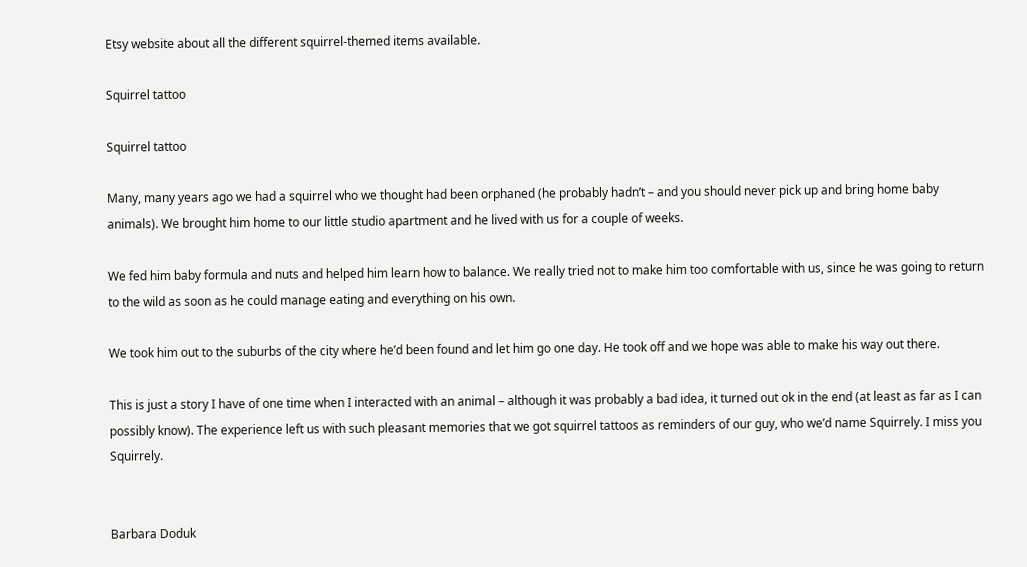Etsy website about all the different squirrel-themed items available.

Squirrel tattoo

Squirrel tattoo

Many, many years ago we had a squirrel who we thought had been orphaned (he probably hadn’t – and you should never pick up and bring home baby animals). We brought him home to our little studio apartment and he lived with us for a couple of weeks.

We fed him baby formula and nuts and helped him learn how to balance. We really tried not to make him too comfortable with us, since he was going to return to the wild as soon as he could manage eating and everything on his own.

We took him out to the suburbs of the city where he’d been found and let him go one day. He took off and we hope was able to make his way out there.

This is just a story I have of one time when I interacted with an animal – although it was probably a bad idea, it turned out ok in the end (at least as far as I can possibly know). The experience left us with such pleasant memories that we got squirrel tattoos as reminders of our guy, who we’d name Squirrely. I miss you Squirrely.


Barbara Doduk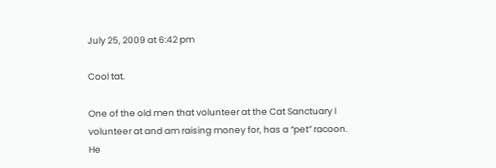July 25, 2009 at 6:42 pm

Cool tat.

One of the old men that volunteer at the Cat Sanctuary I volunteer at and am raising money for, has a “pet” racoon. He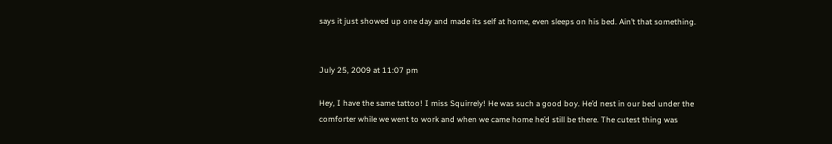says it just showed up one day and made its self at home, even sleeps on his bed. Ain’t that something.


July 25, 2009 at 11:07 pm

Hey, I have the same tattoo! I miss Squirrely! He was such a good boy. He’d nest in our bed under the comforter while we went to work and when we came home he’d still be there. The cutest thing was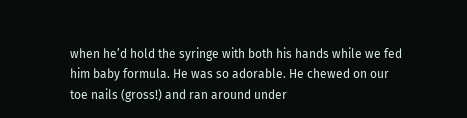when he’d hold the syringe with both his hands while we fed him baby formula. He was so adorable. He chewed on our toe nails (gross!) and ran around under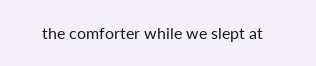the comforter while we slept at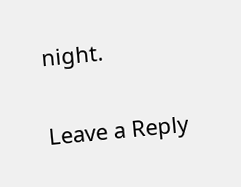night.

Leave a Reply